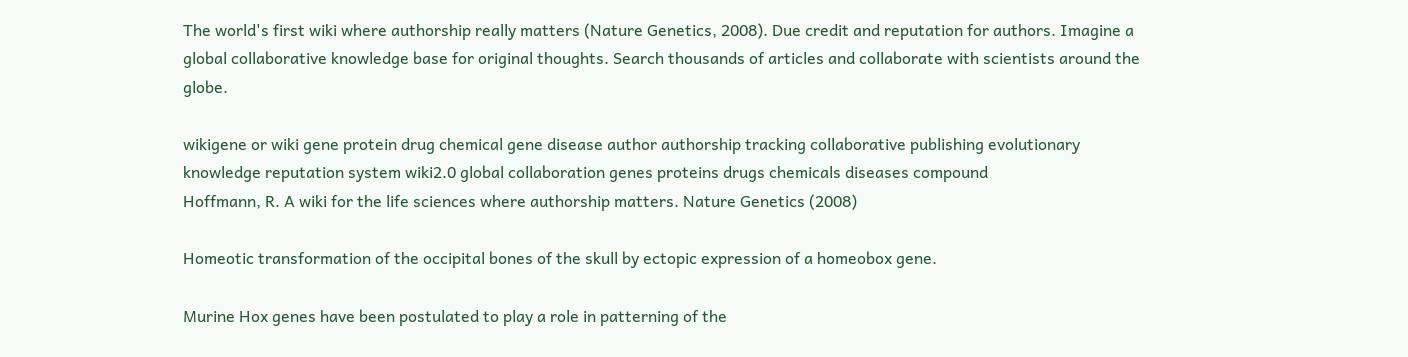The world's first wiki where authorship really matters (Nature Genetics, 2008). Due credit and reputation for authors. Imagine a global collaborative knowledge base for original thoughts. Search thousands of articles and collaborate with scientists around the globe.

wikigene or wiki gene protein drug chemical gene disease author authorship tracking collaborative publishing evolutionary knowledge reputation system wiki2.0 global collaboration genes proteins drugs chemicals diseases compound
Hoffmann, R. A wiki for the life sciences where authorship matters. Nature Genetics (2008)

Homeotic transformation of the occipital bones of the skull by ectopic expression of a homeobox gene.

Murine Hox genes have been postulated to play a role in patterning of the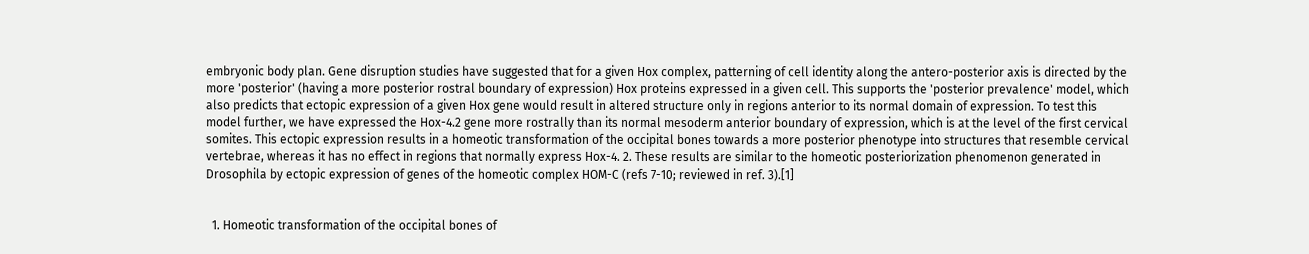embryonic body plan. Gene disruption studies have suggested that for a given Hox complex, patterning of cell identity along the antero-posterior axis is directed by the more 'posterior' (having a more posterior rostral boundary of expression) Hox proteins expressed in a given cell. This supports the 'posterior prevalence' model, which also predicts that ectopic expression of a given Hox gene would result in altered structure only in regions anterior to its normal domain of expression. To test this model further, we have expressed the Hox-4.2 gene more rostrally than its normal mesoderm anterior boundary of expression, which is at the level of the first cervical somites. This ectopic expression results in a homeotic transformation of the occipital bones towards a more posterior phenotype into structures that resemble cervical vertebrae, whereas it has no effect in regions that normally express Hox-4. 2. These results are similar to the homeotic posteriorization phenomenon generated in Drosophila by ectopic expression of genes of the homeotic complex HOM-C (refs 7-10; reviewed in ref. 3).[1]


  1. Homeotic transformation of the occipital bones of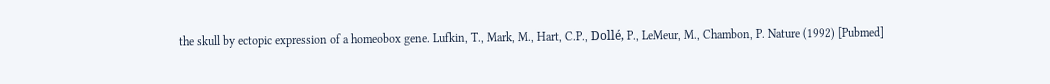the skull by ectopic expression of a homeobox gene. Lufkin, T., Mark, M., Hart, C.P., Dollé, P., LeMeur, M., Chambon, P. Nature (1992) [Pubmed]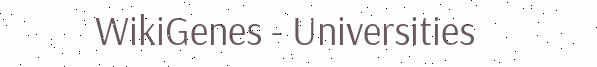WikiGenes - Universities